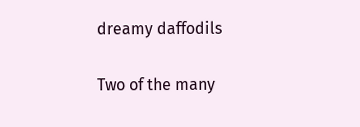dreamy daffodils

Two of the many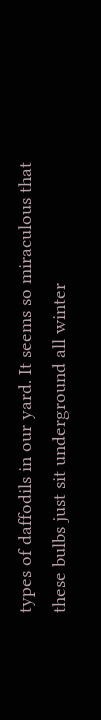types of daffodils in our yard. It seems so miraculous that these bulbs just sit underground all winter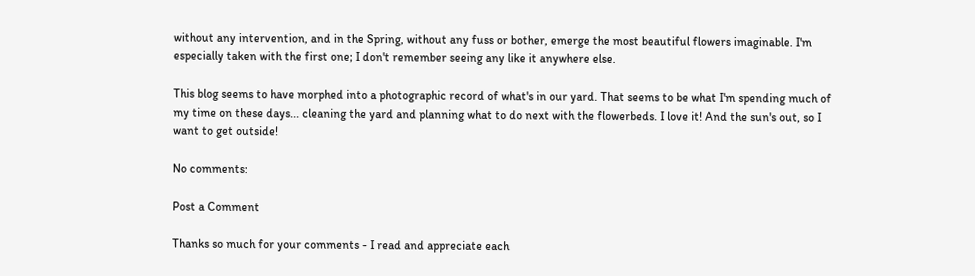without any intervention, and in the Spring, without any fuss or bother, emerge the most beautiful flowers imaginable. I'm especially taken with the first one; I don't remember seeing any like it anywhere else.

This blog seems to have morphed into a photographic record of what's in our yard. That seems to be what I'm spending much of my time on these days... cleaning the yard and planning what to do next with the flowerbeds. I love it! And the sun's out, so I want to get outside!

No comments:

Post a Comment

Thanks so much for your comments - I read and appreciate each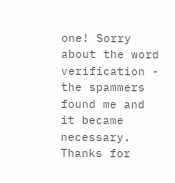one! Sorry about the word verification - the spammers found me and it became necessary. Thanks for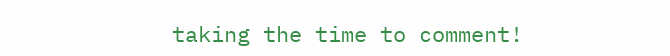taking the time to comment!